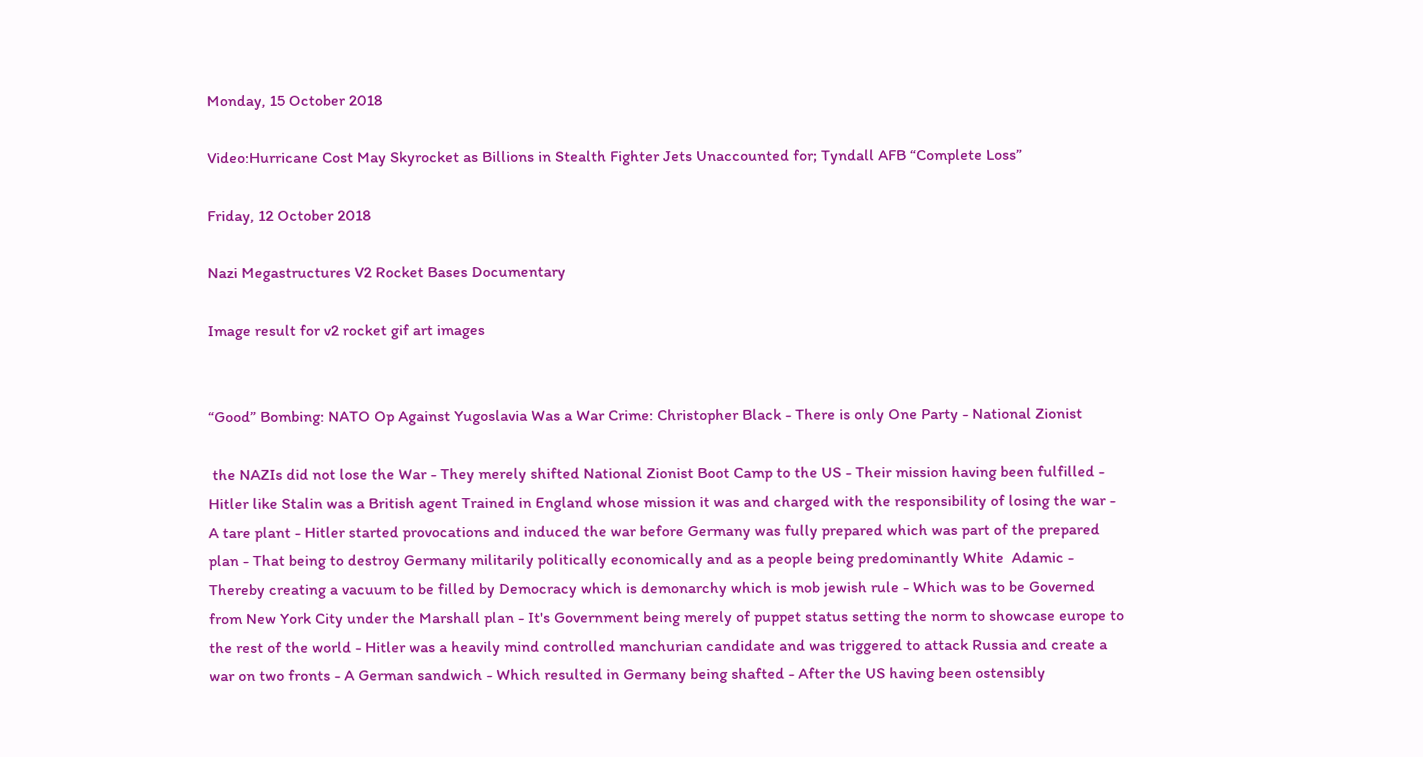Monday, 15 October 2018

Video:Hurricane Cost May Skyrocket as Billions in Stealth Fighter Jets Unaccounted for; Tyndall AFB “Complete Loss”

Friday, 12 October 2018

Nazi Megastructures V2 Rocket Bases Documentary

Image result for v2 rocket gif art images


“Good” Bombing: NATO Op Against Yugoslavia Was a War Crime: Christopher Black - There is only One Party - National Zionist

 the NAZIs did not lose the War - They merely shifted National Zionist Boot Camp to the US - Their mission having been fulfilled - Hitler like Stalin was a British agent Trained in England whose mission it was and charged with the responsibility of losing the war - A tare plant - Hitler started provocations and induced the war before Germany was fully prepared which was part of the prepared plan - That being to destroy Germany militarily politically economically and as a people being predominantly White  Adamic - Thereby creating a vacuum to be filled by Democracy which is demonarchy which is mob jewish rule - Which was to be Governed from New York City under the Marshall plan - It's Government being merely of puppet status setting the norm to showcase europe to the rest of the world - Hitler was a heavily mind controlled manchurian candidate and was triggered to attack Russia and create a war on two fronts - A German sandwich - Which resulted in Germany being shafted - After the US having been ostensibly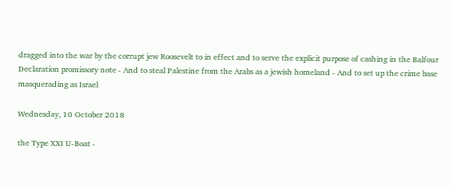dragged into the war by the corrupt jew Roosevelt to in effect and to serve the explicit purpose of cashing in the Balfour Declaration promissory note - And to steal Palestine from the Arabs as a jewish homeland - And to set up the crime base masquerading as Israel

Wednesday, 10 October 2018

the Type XXI U-Boat -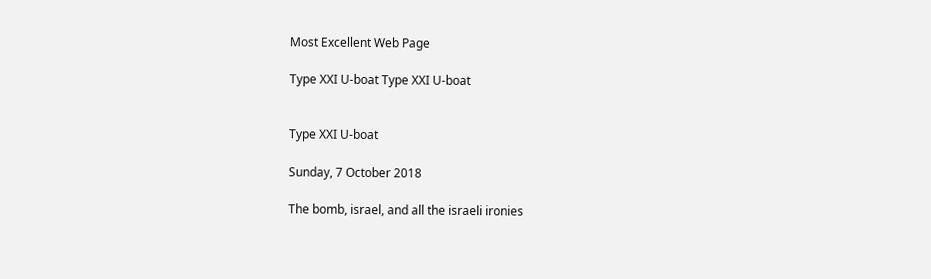Most Excellent Web Page

Type XXI U-boat Type XXI U-boat


Type XXI U-boat

Sunday, 7 October 2018

The bomb, israel, and all the israeli ironies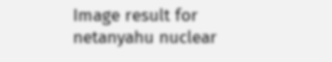Image result for netanyahu nuclear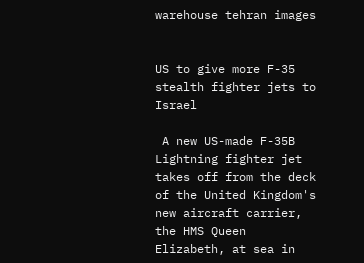warehouse tehran images


US to give more F-35 stealth fighter jets to Israel

 A new US-made F-35B Lightning fighter jet takes off from the deck of the United Kingdom's new aircraft carrier, the HMS Queen Elizabeth, at sea in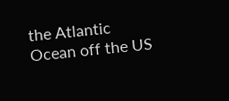the Atlantic Ocean off the US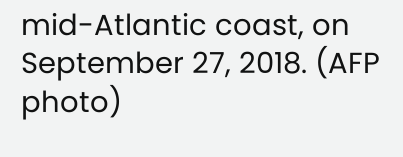mid-Atlantic coast, on September 27, 2018. (AFP photo)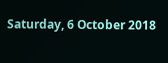Saturday, 6 October 2018